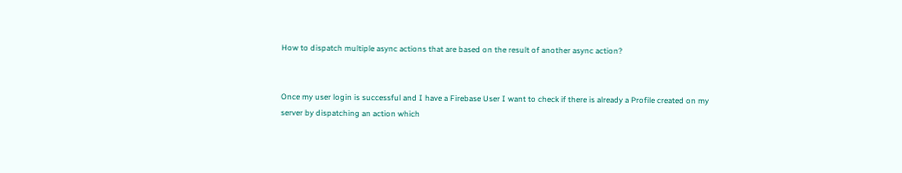How to dispatch multiple async actions that are based on the result of another async action?


Once my user login is successful and I have a Firebase User I want to check if there is already a Profile created on my server by dispatching an action which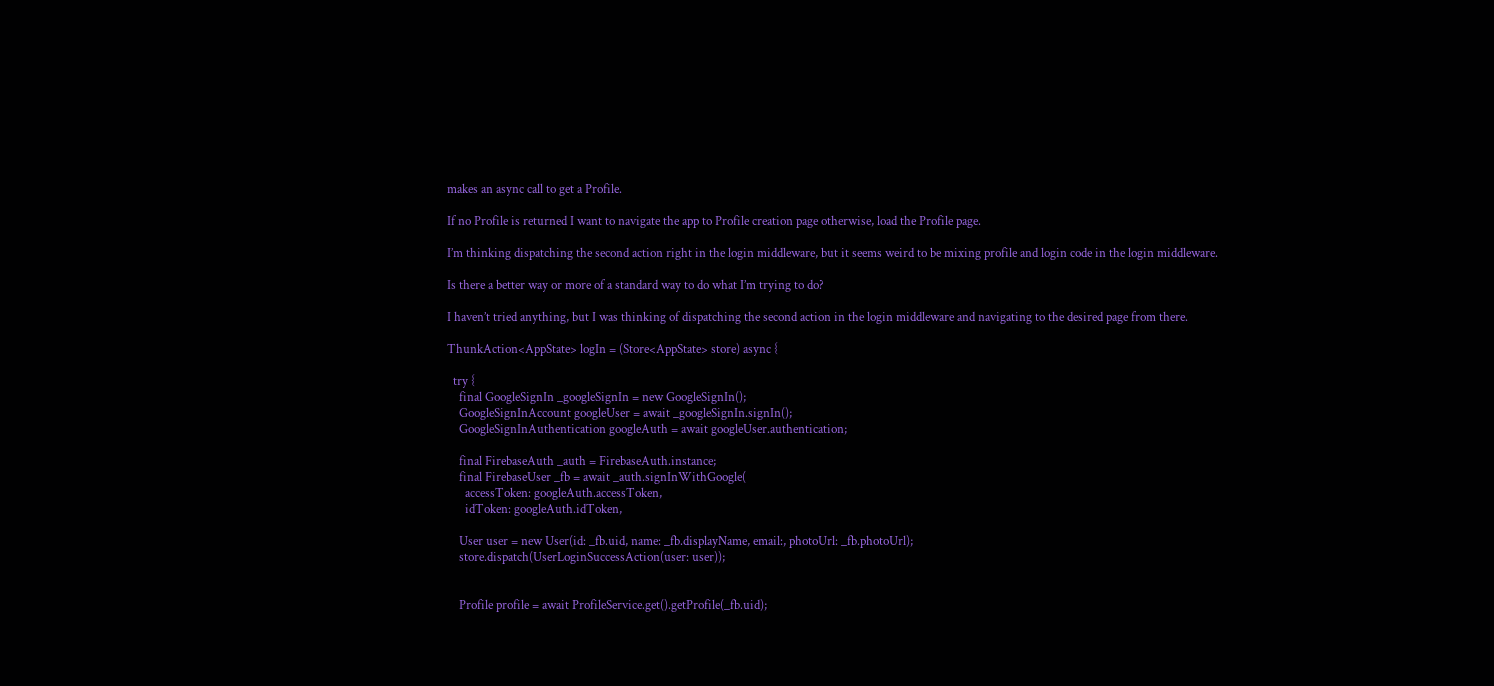makes an async call to get a Profile.

If no Profile is returned I want to navigate the app to Profile creation page otherwise, load the Profile page.

I’m thinking dispatching the second action right in the login middleware, but it seems weird to be mixing profile and login code in the login middleware.

Is there a better way or more of a standard way to do what I’m trying to do?

I haven’t tried anything, but I was thinking of dispatching the second action in the login middleware and navigating to the desired page from there.

ThunkAction<AppState> logIn = (Store<AppState> store) async {

  try {
    final GoogleSignIn _googleSignIn = new GoogleSignIn();
    GoogleSignInAccount googleUser = await _googleSignIn.signIn();
    GoogleSignInAuthentication googleAuth = await googleUser.authentication;

    final FirebaseAuth _auth = FirebaseAuth.instance;
    final FirebaseUser _fb = await _auth.signInWithGoogle(
      accessToken: googleAuth.accessToken,
      idToken: googleAuth.idToken,

    User user = new User(id: _fb.uid, name: _fb.displayName, email:, photoUrl: _fb.photoUrl);
    store.dispatch(UserLoginSuccessAction(user: user));


    Profile profile = await ProfileService.get().getProfile(_fb.uid);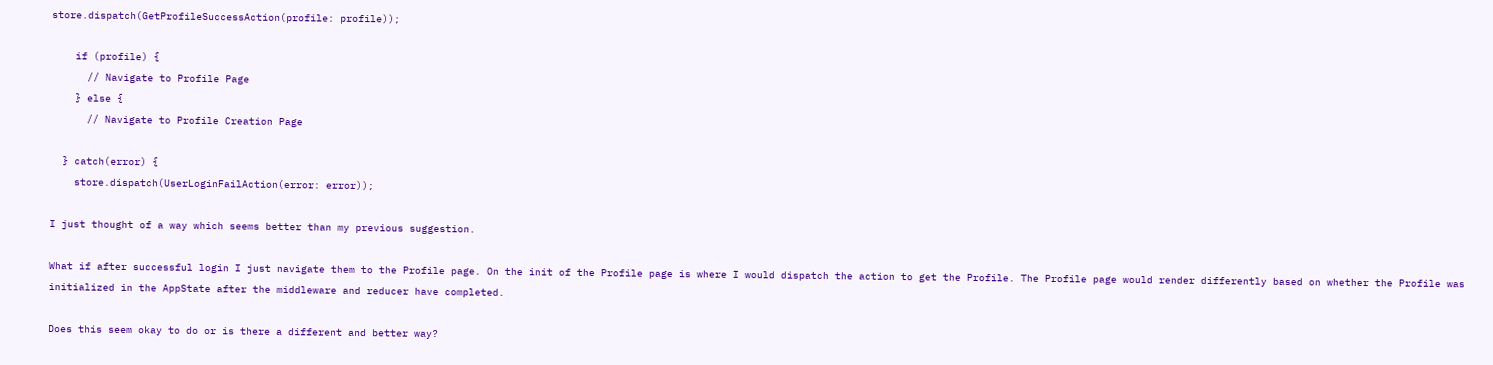store.dispatch(GetProfileSuccessAction(profile: profile));

    if (profile) {
      // Navigate to Profile Page
    } else {
      // Navigate to Profile Creation Page

  } catch(error) {
    store.dispatch(UserLoginFailAction(error: error));

I just thought of a way which seems better than my previous suggestion.

What if after successful login I just navigate them to the Profile page. On the init of the Profile page is where I would dispatch the action to get the Profile. The Profile page would render differently based on whether the Profile was initialized in the AppState after the middleware and reducer have completed.

Does this seem okay to do or is there a different and better way?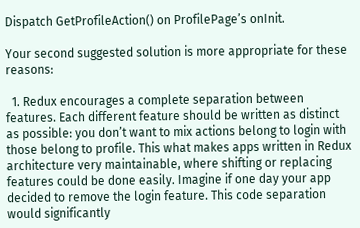Dispatch GetProfileAction() on ProfilePage’s onInit.

Your second suggested solution is more appropriate for these reasons:

  1. Redux encourages a complete separation between features. Each different feature should be written as distinct as possible: you don’t want to mix actions belong to login with those belong to profile. This what makes apps written in Redux architecture very maintainable, where shifting or replacing features could be done easily. Imagine if one day your app decided to remove the login feature. This code separation would significantly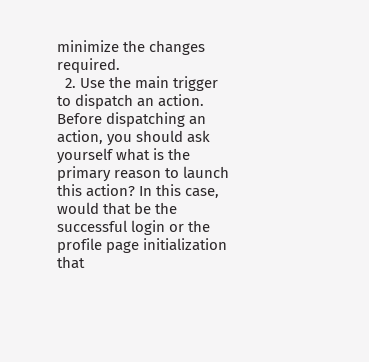minimize the changes required.
  2. Use the main trigger to dispatch an action. Before dispatching an action, you should ask yourself what is the primary reason to launch this action? In this case, would that be the successful login or the profile page initialization that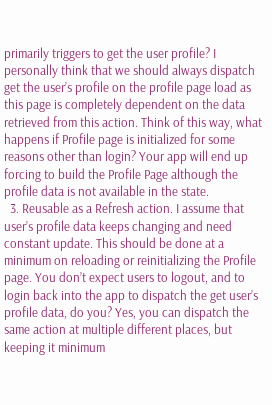primarily triggers to get the user profile? I personally think that we should always dispatch get the user’s profile on the profile page load as this page is completely dependent on the data retrieved from this action. Think of this way, what happens if Profile page is initialized for some reasons other than login? Your app will end up forcing to build the Profile Page although the profile data is not available in the state.
  3. Reusable as a Refresh action. I assume that user’s profile data keeps changing and need constant update. This should be done at a minimum on reloading or reinitializing the Profile page. You don’t expect users to logout, and to login back into the app to dispatch the get user’s profile data, do you? Yes, you can dispatch the same action at multiple different places, but keeping it minimum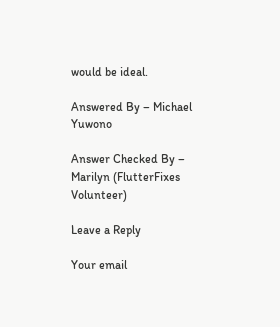would be ideal.

Answered By – Michael Yuwono

Answer Checked By – Marilyn (FlutterFixes Volunteer)

Leave a Reply

Your email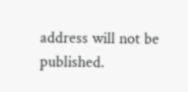address will not be published.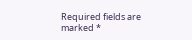Required fields are marked *